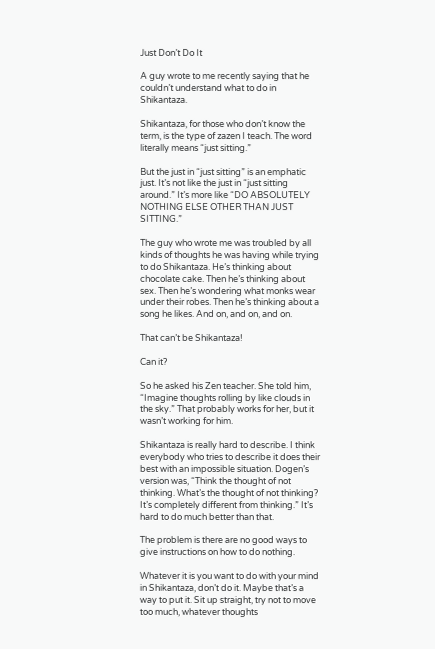Just Don’t Do It

A guy wrote to me recently saying that he couldn’t understand what to do in Shikantaza.

Shikantaza, for those who don’t know the term, is the type of zazen I teach. The word literally means “just sitting.”

But the just in “just sitting” is an emphatic just. It’s not like the just in “just sitting around.” It’s more like “DO ABSOLUTELY NOTHING ELSE OTHER THAN JUST SITTING.”

The guy who wrote me was troubled by all kinds of thoughts he was having while trying to do Shikantaza. He’s thinking about chocolate cake. Then he’s thinking about sex. Then he’s wondering what monks wear under their robes. Then he’s thinking about a song he likes. And on, and on, and on.

That can’t be Shikantaza!

Can it?

So he asked his Zen teacher. She told him, “Imagine thoughts rolling by like clouds in the sky.” That probably works for her, but it wasn’t working for him.

Shikantaza is really hard to describe. I think everybody who tries to describe it does their best with an impossible situation. Dogen’s version was, “Think the thought of not thinking. What’s the thought of not thinking? It’s completely different from thinking.” It’s hard to do much better than that.

The problem is there are no good ways to give instructions on how to do nothing.

Whatever it is you want to do with your mind in Shikantaza, don’t do it. Maybe that’s a way to put it. Sit up straight, try not to move too much, whatever thoughts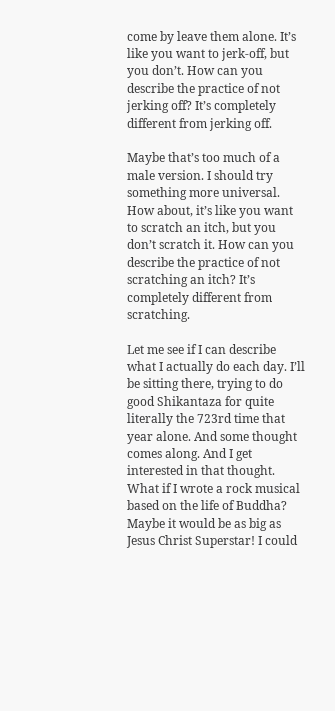come by leave them alone. It’s like you want to jerk-off, but you don’t. How can you describe the practice of not jerking off? It’s completely different from jerking off.

Maybe that’s too much of a male version. I should try something more universal. How about, it’s like you want to scratch an itch, but you don’t scratch it. How can you describe the practice of not scratching an itch? It’s completely different from scratching.

Let me see if I can describe what I actually do each day. I’ll be sitting there, trying to do good Shikantaza for quite literally the 723rd time that year alone. And some thought comes along. And I get interested in that thought. What if I wrote a rock musical based on the life of Buddha? Maybe it would be as big as Jesus Christ Superstar! I could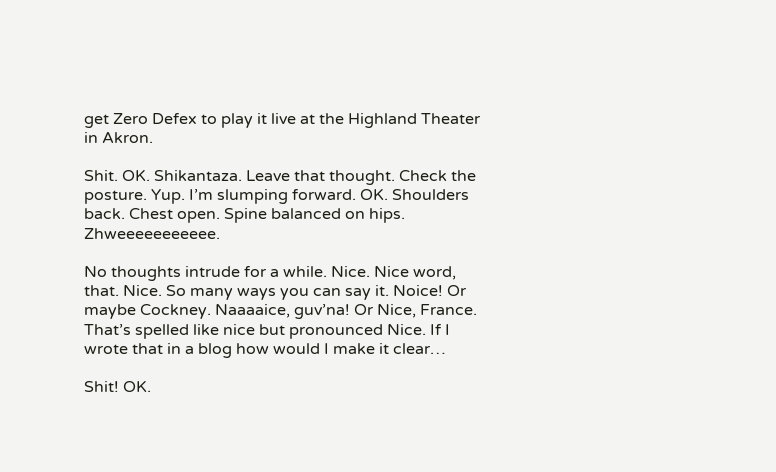get Zero Defex to play it live at the Highland Theater in Akron.

Shit. OK. Shikantaza. Leave that thought. Check the posture. Yup. I’m slumping forward. OK. Shoulders back. Chest open. Spine balanced on hips. Zhweeeeeeeeeee.

No thoughts intrude for a while. Nice. Nice word, that. Nice. So many ways you can say it. Noice! Or maybe Cockney. Naaaaice, guv’na! Or Nice, France. That’s spelled like nice but pronounced Nice. If I wrote that in a blog how would I make it clear…

Shit! OK.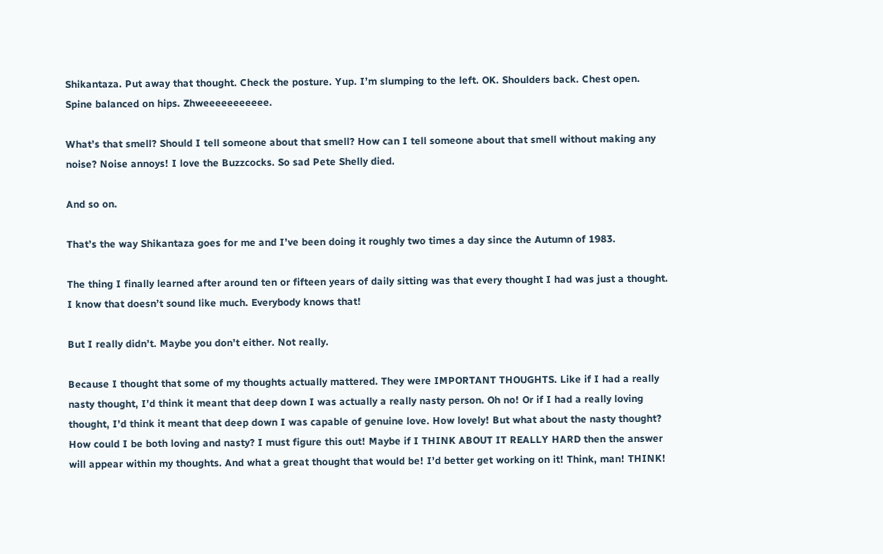Shikantaza. Put away that thought. Check the posture. Yup. I’m slumping to the left. OK. Shoulders back. Chest open. Spine balanced on hips. Zhweeeeeeeeeee.

What’s that smell? Should I tell someone about that smell? How can I tell someone about that smell without making any noise? Noise annoys! I love the Buzzcocks. So sad Pete Shelly died.

And so on.

That’s the way Shikantaza goes for me and I’ve been doing it roughly two times a day since the Autumn of 1983.

The thing I finally learned after around ten or fifteen years of daily sitting was that every thought I had was just a thought. I know that doesn’t sound like much. Everybody knows that!

But I really didn’t. Maybe you don’t either. Not really.

Because I thought that some of my thoughts actually mattered. They were IMPORTANT THOUGHTS. Like if I had a really nasty thought, I’d think it meant that deep down I was actually a really nasty person. Oh no! Or if I had a really loving thought, I’d think it meant that deep down I was capable of genuine love. How lovely! But what about the nasty thought? How could I be both loving and nasty? I must figure this out! Maybe if I THINK ABOUT IT REALLY HARD then the answer will appear within my thoughts. And what a great thought that would be! I’d better get working on it! Think, man! THINK!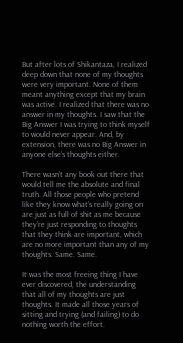But after lots of Shikantaza, I realized deep down that none of my thoughts were very important. None of them meant anything except that my brain was active. I realized that there was no answer in my thoughts. I saw that the Big Answer I was trying to think myself to would never appear. And, by extension, there was no Big Answer in anyone else’s thoughts either.

There wasn’t any book out there that would tell me the absolute and final truth. All those people who pretend like they know what’s really going on are just as full of shit as me because they’re just responding to thoughts that they think are important, which are no more important than any of my thoughts. Same. Same.

It was the most freeing thing I have ever discovered, the understanding that all of my thoughts are just thoughts. It made all those years of sitting and trying (and failing) to do nothing worth the effort.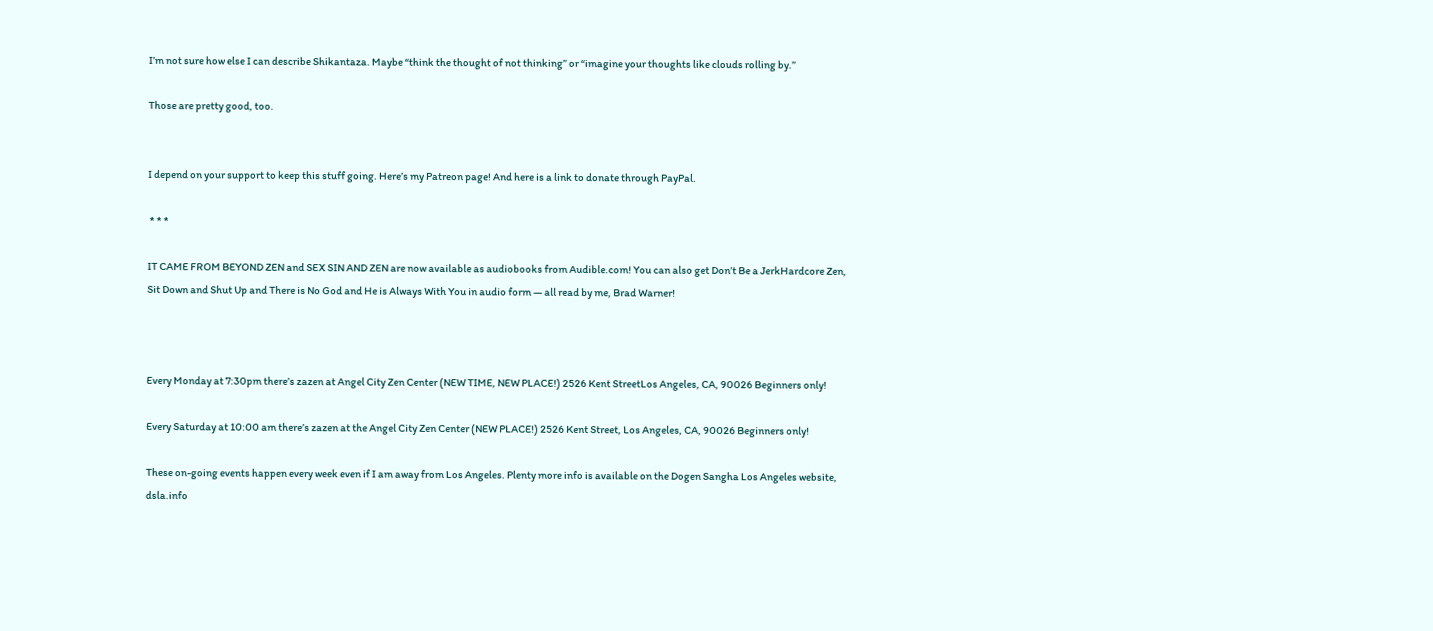I’m not sure how else I can describe Shikantaza. Maybe “think the thought of not thinking” or “imagine your thoughts like clouds rolling by.”

Those are pretty good, too.


I depend on your support to keep this stuff going. Here’s my Patreon page! And here is a link to donate through PayPal.

 * * *

IT CAME FROM BEYOND ZEN and SEX SIN AND ZEN are now available as audiobooks from Audible.com! You can also get Don’t Be a JerkHardcore Zen,  Sit Down and Shut Up and There is No God and He is Always With You in audio form — all read by me, Brad Warner!



Every Monday at 7:30pm there’s zazen at Angel City Zen Center (NEW TIME, NEW PLACE!) 2526 Kent StreetLos Angeles, CA, 90026 Beginners only!

Every Saturday at 10:00 am there’s zazen at the Angel City Zen Center (NEW PLACE!) 2526 Kent Street, Los Angeles, CA, 90026 Beginners only!

These on-going events happen every week even if I am away from Los Angeles. Plenty more info is available on the Dogen Sangha Los Angeles website, dsla.info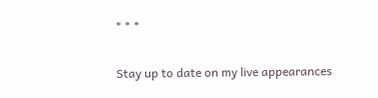* * *

Stay up to date on my live appearances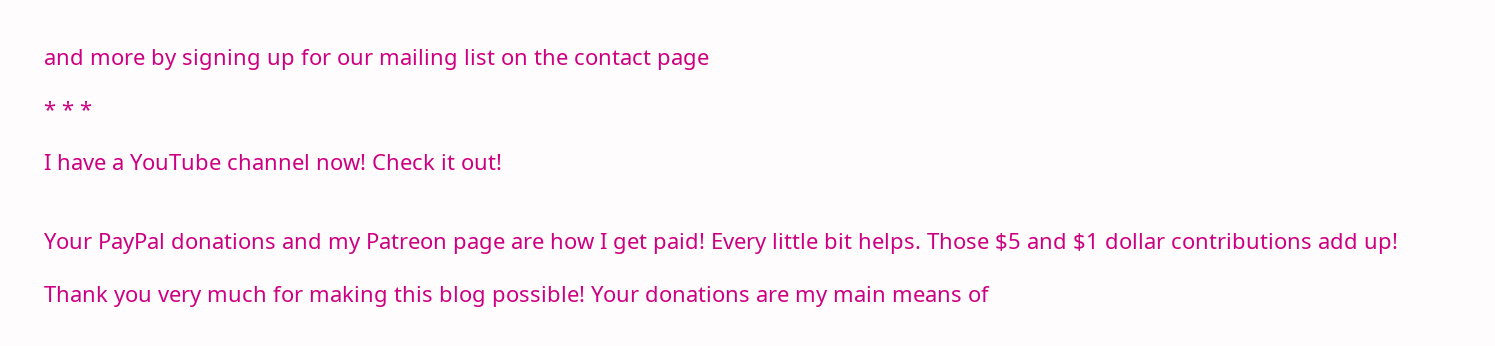and more by signing up for our mailing list on the contact page

* * *

I have a YouTube channel now! Check it out!


Your PayPal donations and my Patreon page are how I get paid! Every little bit helps. Those $5 and $1 dollar contributions add up!

Thank you very much for making this blog possible! Your donations are my main means of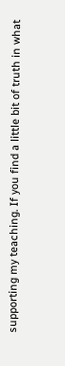supporting my teaching. If you find a little bit of truth in what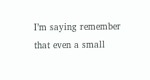I’m saying remember that even a small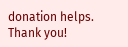donation helps. Thank you!